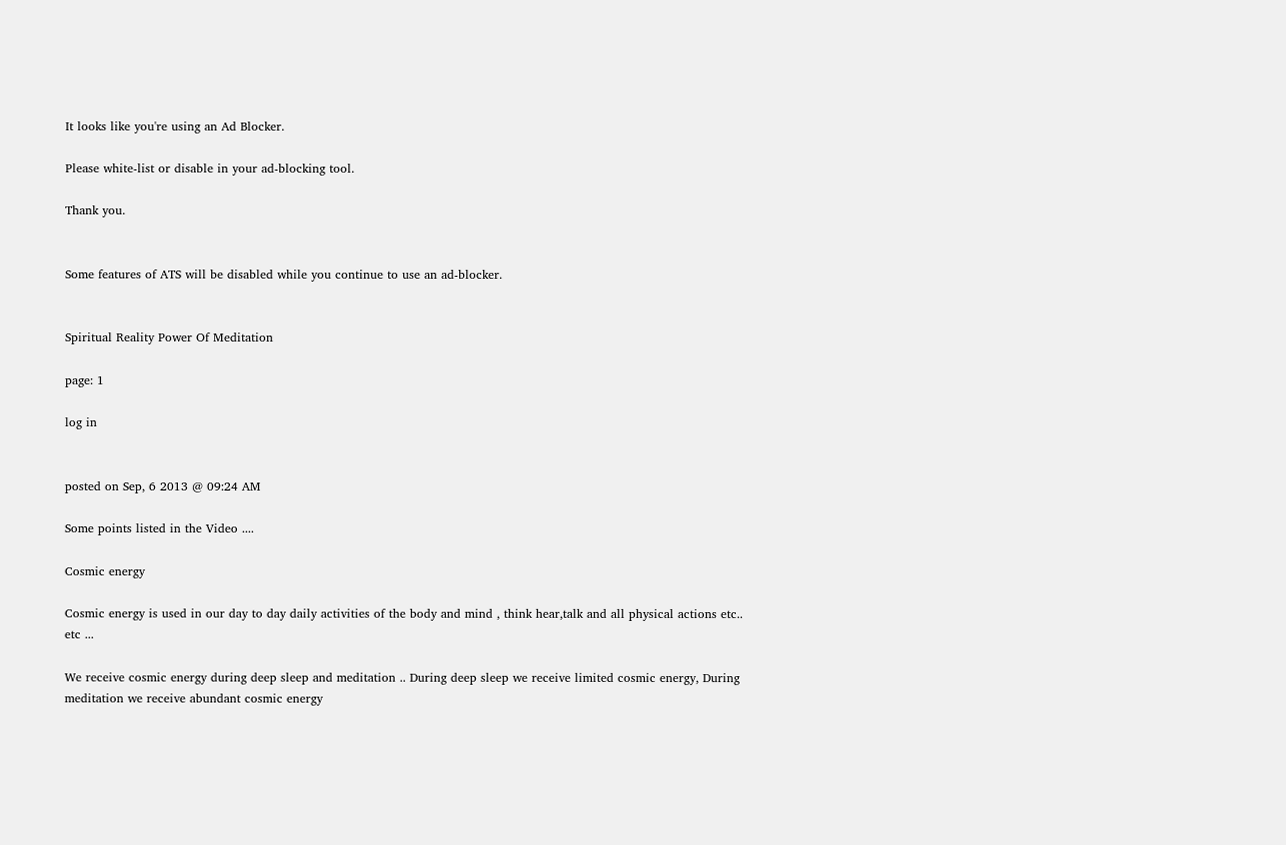It looks like you're using an Ad Blocker.

Please white-list or disable in your ad-blocking tool.

Thank you.


Some features of ATS will be disabled while you continue to use an ad-blocker.


Spiritual Reality Power Of Meditation

page: 1

log in


posted on Sep, 6 2013 @ 09:24 AM

Some points listed in the Video ....

Cosmic energy

Cosmic energy is used in our day to day daily activities of the body and mind , think hear,talk and all physical actions etc.. etc ...

We receive cosmic energy during deep sleep and meditation .. During deep sleep we receive limited cosmic energy, During meditation we receive abundant cosmic energy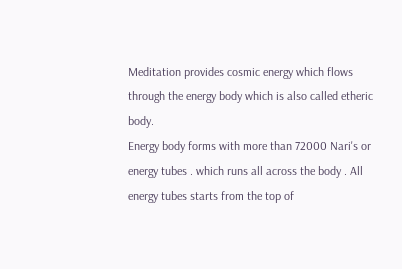Meditation provides cosmic energy which flows through the energy body which is also called etheric body.
Energy body forms with more than 72000 Nari's or energy tubes . which runs all across the body . All energy tubes starts from the top of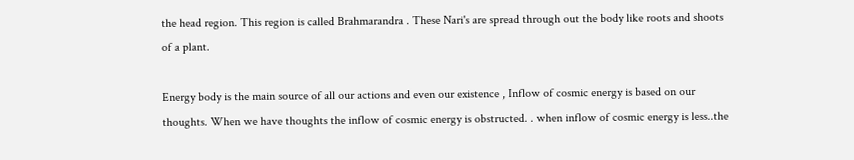the head region. This region is called Brahmarandra . These Nari's are spread through out the body like roots and shoots of a plant.

Energy body is the main source of all our actions and even our existence , Inflow of cosmic energy is based on our thoughts. When we have thoughts the inflow of cosmic energy is obstructed. . when inflow of cosmic energy is less..the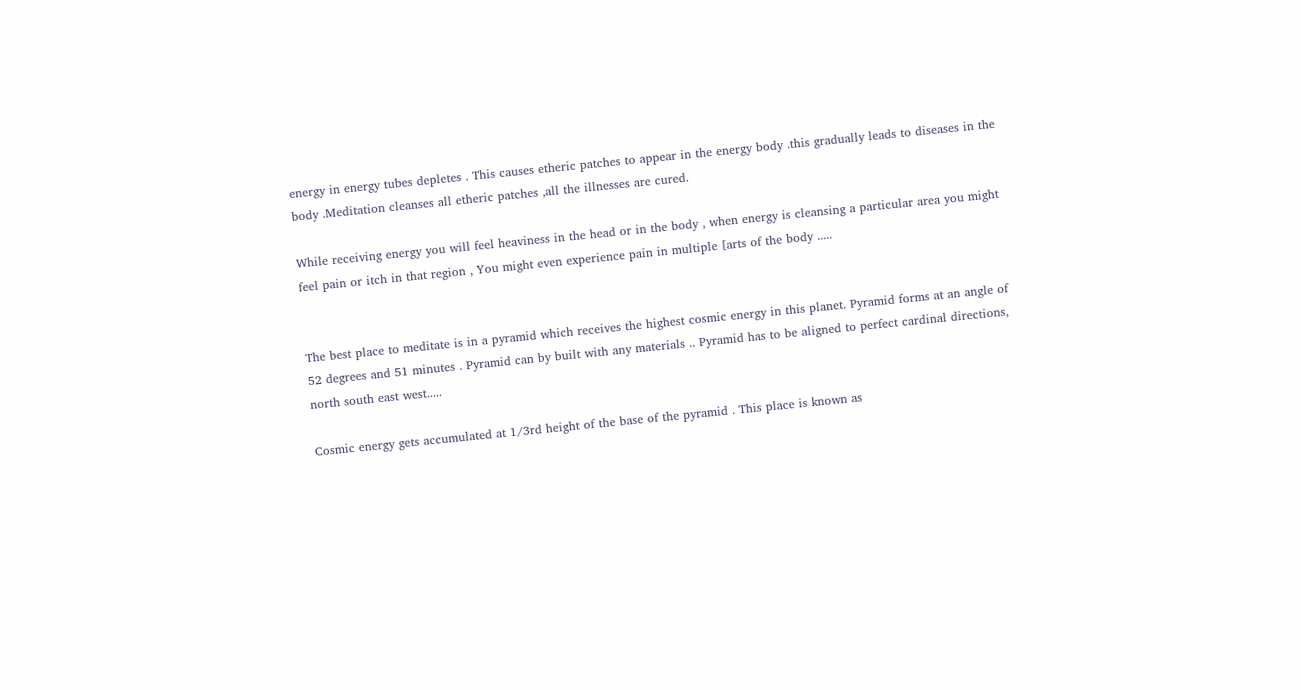energy in energy tubes depletes . This causes etheric patches to appear in the energy body .this gradually leads to diseases in the body .Meditation cleanses all etheric patches ,all the illnesses are cured.

While receiving energy you will feel heaviness in the head or in the body , when energy is cleansing a particular area you might feel pain or itch in that region , You might even experience pain in multiple [arts of the body .....


The best place to meditate is in a pyramid which receives the highest cosmic energy in this planet. Pyramid forms at an angle of 52 degrees and 51 minutes . Pyramid can by built with any materials .. Pyramid has to be aligned to perfect cardinal directions, north south east west.....

Cosmic energy gets accumulated at 1/3rd height of the base of the pyramid . This place is known as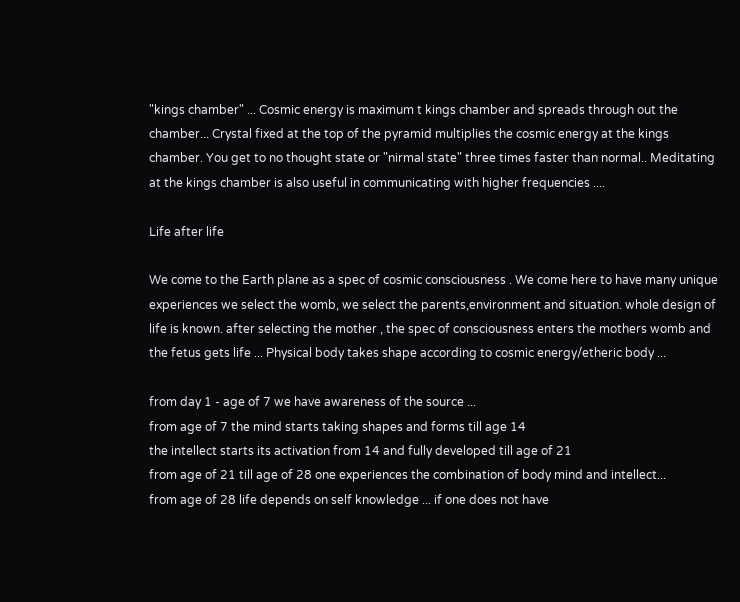"kings chamber" ... Cosmic energy is maximum t kings chamber and spreads through out the chamber... Crystal fixed at the top of the pyramid multiplies the cosmic energy at the kings chamber. You get to no thought state or "nirmal state" three times faster than normal.. Meditating at the kings chamber is also useful in communicating with higher frequencies ....

Life after life

We come to the Earth plane as a spec of cosmic consciousness . We come here to have many unique experiences we select the womb, we select the parents,environment and situation. whole design of life is known. after selecting the mother , the spec of consciousness enters the mothers womb and the fetus gets life ... Physical body takes shape according to cosmic energy/etheric body ...

from day 1 - age of 7 we have awareness of the source ...
from age of 7 the mind starts taking shapes and forms till age 14
the intellect starts its activation from 14 and fully developed till age of 21
from age of 21 till age of 28 one experiences the combination of body mind and intellect...
from age of 28 life depends on self knowledge ... if one does not have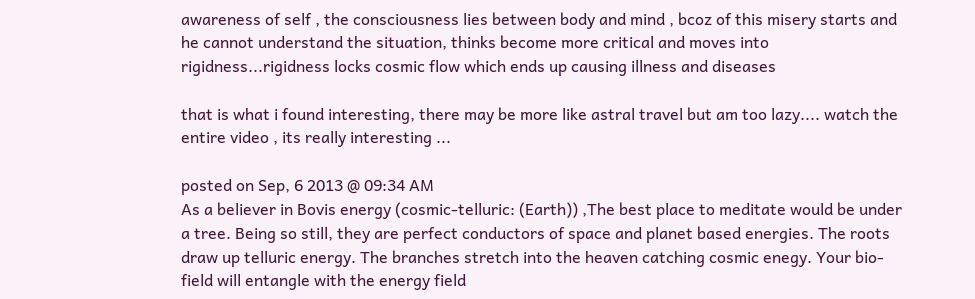awareness of self , the consciousness lies between body and mind , bcoz of this misery starts and he cannot understand the situation, thinks become more critical and moves into rigidness...rigidness locks cosmic flow which ends up causing illness and diseases

that is what i found interesting, there may be more like astral travel but am too lazy.... watch the entire video , its really interesting ...

posted on Sep, 6 2013 @ 09:34 AM
As a believer in Bovis energy (cosmic-telluric: (Earth)) ,The best place to meditate would be under a tree. Being so still, they are perfect conductors of space and planet based energies. The roots draw up telluric energy. The branches stretch into the heaven catching cosmic enegy. Your bio-field will entangle with the energy field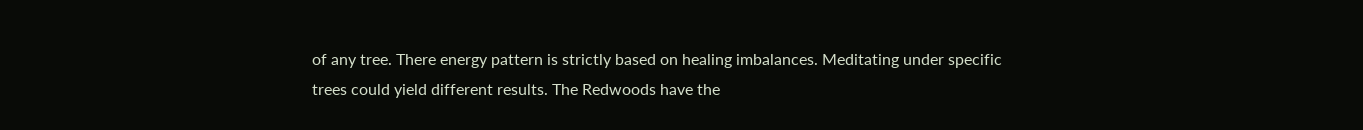of any tree. There energy pattern is strictly based on healing imbalances. Meditating under specific trees could yield different results. The Redwoods have the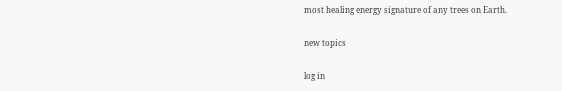most healing energy signature of any trees on Earth.

new topics

log in